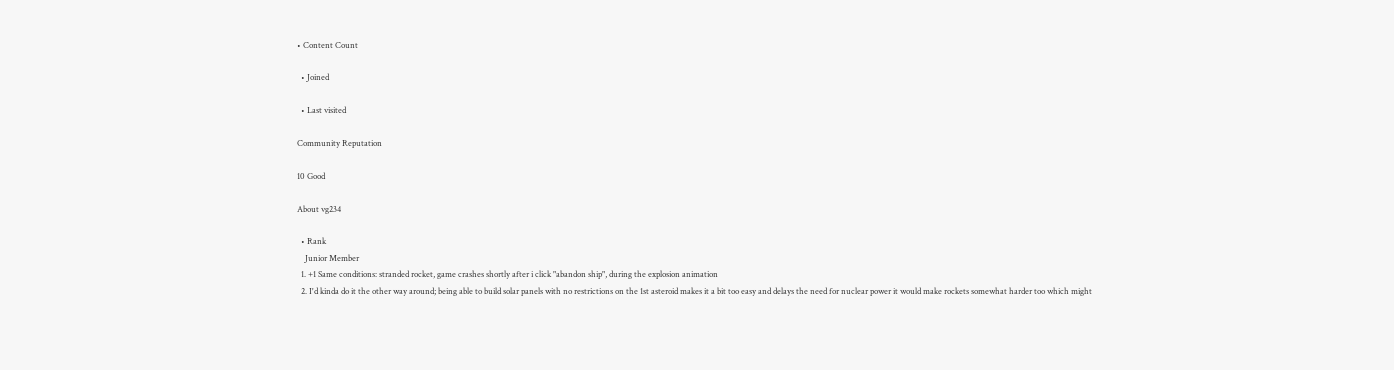• Content Count

  • Joined

  • Last visited

Community Reputation

10 Good

About vg234

  • Rank
    Junior Member
  1. +1 Same conditions: stranded rocket, game crashes shortly after i click "abandon ship", during the explosion animation
  2. I'd kinda do it the other way around; being able to build solar panels with no restrictions on the 1st asteroid makes it a bit too easy and delays the need for nuclear power it would make rockets somewhat harder too which might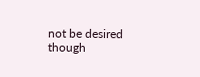not be desired though